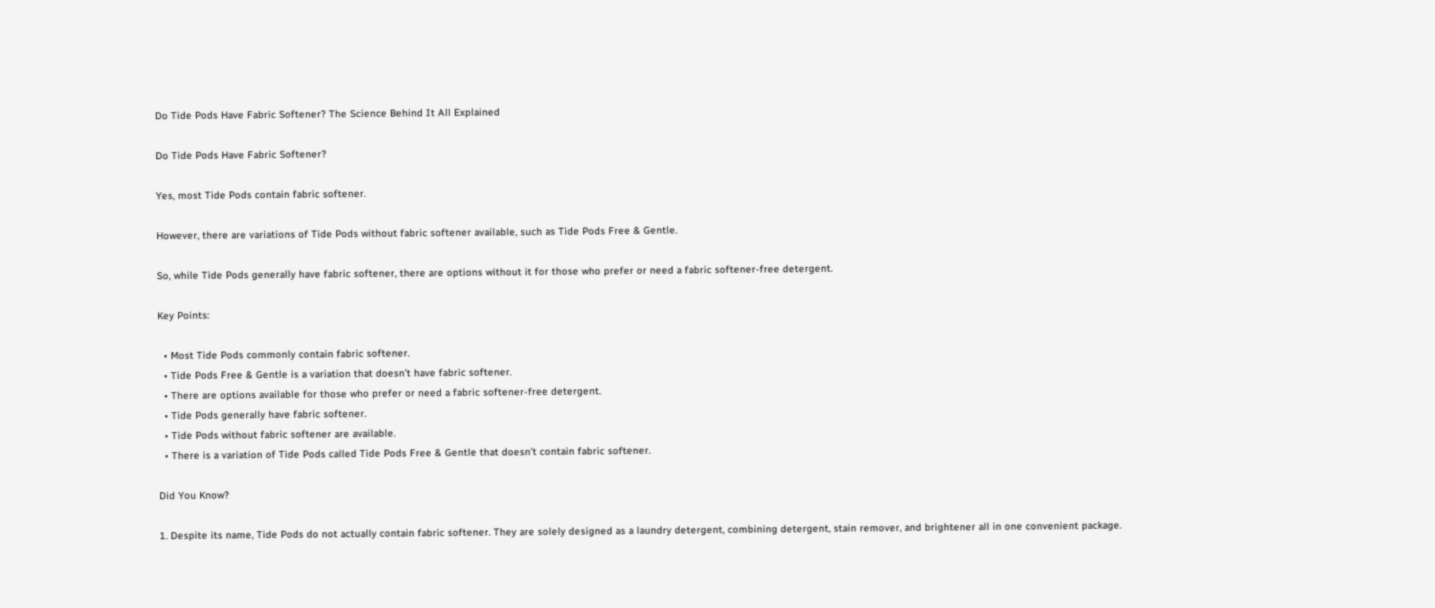Do Tide Pods Have Fabric Softener? The Science Behind It All Explained

Do Tide Pods Have Fabric Softener?

Yes, most Tide Pods contain fabric softener.

However, there are variations of Tide Pods without fabric softener available, such as Tide Pods Free & Gentle.

So, while Tide Pods generally have fabric softener, there are options without it for those who prefer or need a fabric softener-free detergent.

Key Points:

  • Most Tide Pods commonly contain fabric softener.
  • Tide Pods Free & Gentle is a variation that doesn’t have fabric softener.
  • There are options available for those who prefer or need a fabric softener-free detergent.
  • Tide Pods generally have fabric softener.
  • Tide Pods without fabric softener are available.
  • There is a variation of Tide Pods called Tide Pods Free & Gentle that doesn’t contain fabric softener.

Did You Know?

1. Despite its name, Tide Pods do not actually contain fabric softener. They are solely designed as a laundry detergent, combining detergent, stain remover, and brightener all in one convenient package.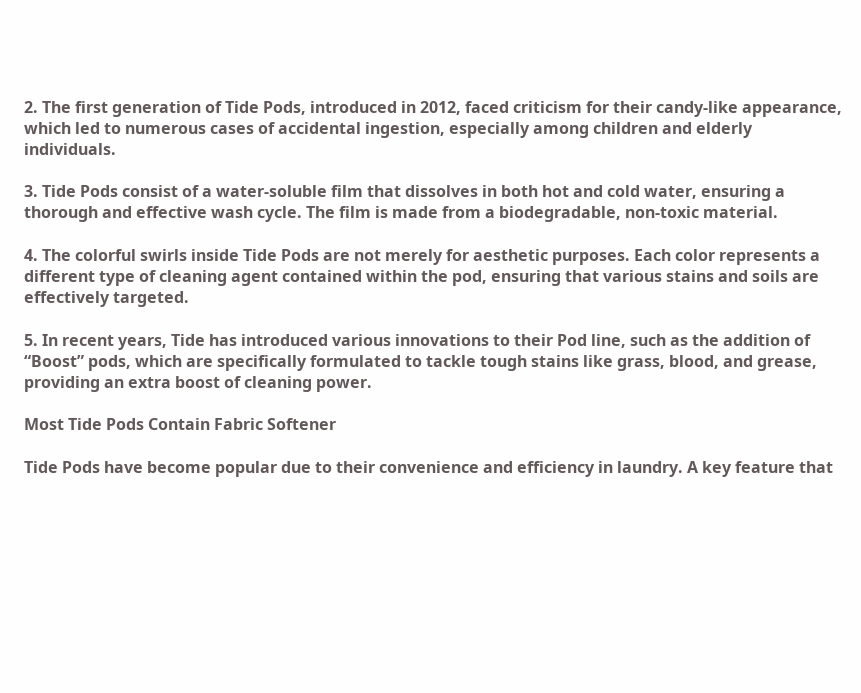2. The first generation of Tide Pods, introduced in 2012, faced criticism for their candy-like appearance, which led to numerous cases of accidental ingestion, especially among children and elderly individuals.

3. Tide Pods consist of a water-soluble film that dissolves in both hot and cold water, ensuring a thorough and effective wash cycle. The film is made from a biodegradable, non-toxic material.

4. The colorful swirls inside Tide Pods are not merely for aesthetic purposes. Each color represents a different type of cleaning agent contained within the pod, ensuring that various stains and soils are effectively targeted.

5. In recent years, Tide has introduced various innovations to their Pod line, such as the addition of “Boost” pods, which are specifically formulated to tackle tough stains like grass, blood, and grease, providing an extra boost of cleaning power.

Most Tide Pods Contain Fabric Softener

Tide Pods have become popular due to their convenience and efficiency in laundry. A key feature that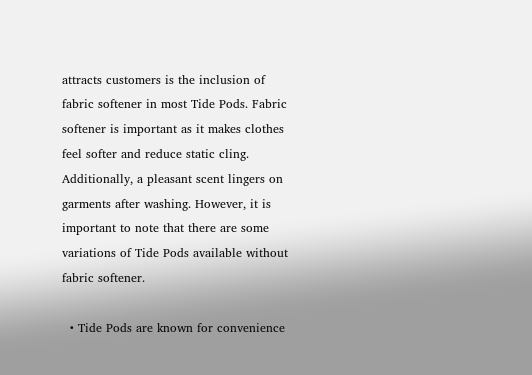attracts customers is the inclusion of fabric softener in most Tide Pods. Fabric softener is important as it makes clothes feel softer and reduce static cling. Additionally, a pleasant scent lingers on garments after washing. However, it is important to note that there are some variations of Tide Pods available without fabric softener.

  • Tide Pods are known for convenience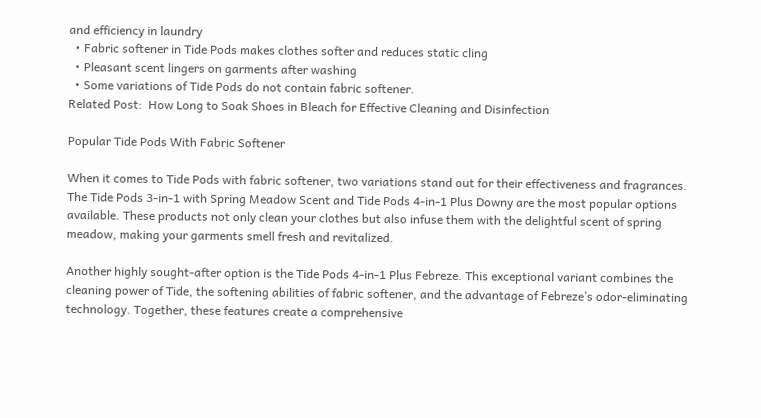and efficiency in laundry
  • Fabric softener in Tide Pods makes clothes softer and reduces static cling
  • Pleasant scent lingers on garments after washing
  • Some variations of Tide Pods do not contain fabric softener.
Related Post:  How Long to Soak Shoes in Bleach for Effective Cleaning and Disinfection

Popular Tide Pods With Fabric Softener

When it comes to Tide Pods with fabric softener, two variations stand out for their effectiveness and fragrances. The Tide Pods 3-in-1 with Spring Meadow Scent and Tide Pods 4-in-1 Plus Downy are the most popular options available. These products not only clean your clothes but also infuse them with the delightful scent of spring meadow, making your garments smell fresh and revitalized.

Another highly sought-after option is the Tide Pods 4-in-1 Plus Febreze. This exceptional variant combines the cleaning power of Tide, the softening abilities of fabric softener, and the advantage of Febreze’s odor-eliminating technology. Together, these features create a comprehensive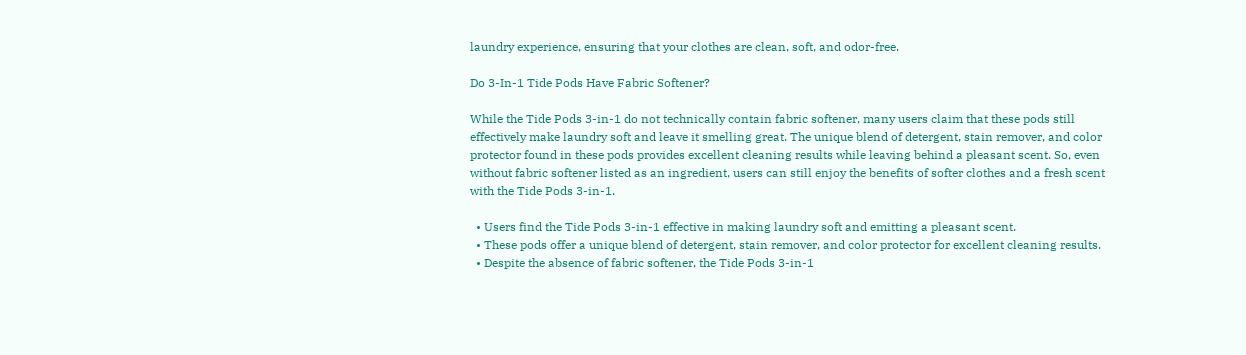laundry experience, ensuring that your clothes are clean, soft, and odor-free.

Do 3-In-1 Tide Pods Have Fabric Softener?

While the Tide Pods 3-in-1 do not technically contain fabric softener, many users claim that these pods still effectively make laundry soft and leave it smelling great. The unique blend of detergent, stain remover, and color protector found in these pods provides excellent cleaning results while leaving behind a pleasant scent. So, even without fabric softener listed as an ingredient, users can still enjoy the benefits of softer clothes and a fresh scent with the Tide Pods 3-in-1.

  • Users find the Tide Pods 3-in-1 effective in making laundry soft and emitting a pleasant scent.
  • These pods offer a unique blend of detergent, stain remover, and color protector for excellent cleaning results.
  • Despite the absence of fabric softener, the Tide Pods 3-in-1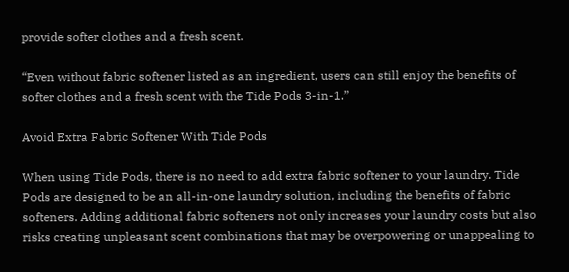provide softer clothes and a fresh scent.

“Even without fabric softener listed as an ingredient, users can still enjoy the benefits of softer clothes and a fresh scent with the Tide Pods 3-in-1.”

Avoid Extra Fabric Softener With Tide Pods

When using Tide Pods, there is no need to add extra fabric softener to your laundry. Tide Pods are designed to be an all-in-one laundry solution, including the benefits of fabric softeners. Adding additional fabric softeners not only increases your laundry costs but also risks creating unpleasant scent combinations that may be overpowering or unappealing to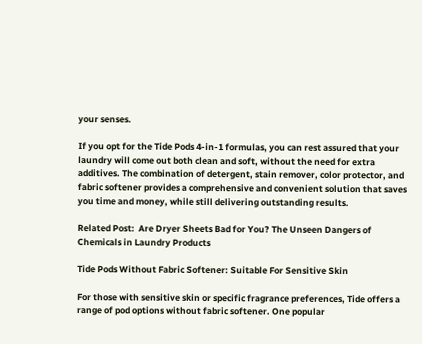your senses.

If you opt for the Tide Pods 4-in-1 formulas, you can rest assured that your laundry will come out both clean and soft, without the need for extra additives. The combination of detergent, stain remover, color protector, and fabric softener provides a comprehensive and convenient solution that saves you time and money, while still delivering outstanding results.

Related Post:  Are Dryer Sheets Bad for You? The Unseen Dangers of Chemicals in Laundry Products

Tide Pods Without Fabric Softener: Suitable For Sensitive Skin

For those with sensitive skin or specific fragrance preferences, Tide offers a range of pod options without fabric softener. One popular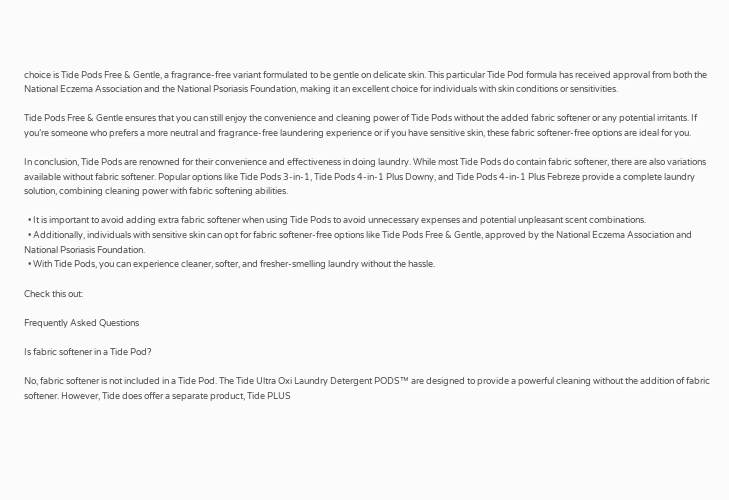choice is Tide Pods Free & Gentle, a fragrance-free variant formulated to be gentle on delicate skin. This particular Tide Pod formula has received approval from both the National Eczema Association and the National Psoriasis Foundation, making it an excellent choice for individuals with skin conditions or sensitivities.

Tide Pods Free & Gentle ensures that you can still enjoy the convenience and cleaning power of Tide Pods without the added fabric softener or any potential irritants. If you’re someone who prefers a more neutral and fragrance-free laundering experience or if you have sensitive skin, these fabric softener-free options are ideal for you.

In conclusion, Tide Pods are renowned for their convenience and effectiveness in doing laundry. While most Tide Pods do contain fabric softener, there are also variations available without fabric softener. Popular options like Tide Pods 3-in-1, Tide Pods 4-in-1 Plus Downy, and Tide Pods 4-in-1 Plus Febreze provide a complete laundry solution, combining cleaning power with fabric softening abilities.

  • It is important to avoid adding extra fabric softener when using Tide Pods to avoid unnecessary expenses and potential unpleasant scent combinations.
  • Additionally, individuals with sensitive skin can opt for fabric softener-free options like Tide Pods Free & Gentle, approved by the National Eczema Association and National Psoriasis Foundation.
  • With Tide Pods, you can experience cleaner, softer, and fresher-smelling laundry without the hassle.

Check this out:

Frequently Asked Questions

Is fabric softener in a Tide Pod?

No, fabric softener is not included in a Tide Pod. The Tide Ultra Oxi Laundry Detergent PODS™ are designed to provide a powerful cleaning without the addition of fabric softener. However, Tide does offer a separate product, Tide PLUS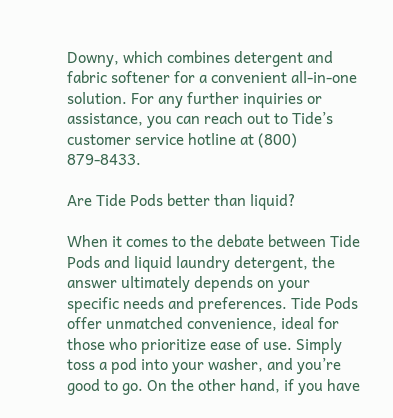Downy, which combines detergent and fabric softener for a convenient all-in-one solution. For any further inquiries or assistance, you can reach out to Tide’s customer service hotline at (800) 879-8433.

Are Tide Pods better than liquid?

When it comes to the debate between Tide Pods and liquid laundry detergent, the answer ultimately depends on your specific needs and preferences. Tide Pods offer unmatched convenience, ideal for those who prioritize ease of use. Simply toss a pod into your washer, and you’re good to go. On the other hand, if you have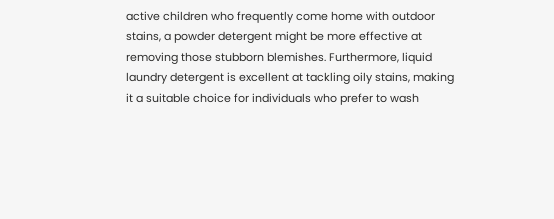active children who frequently come home with outdoor stains, a powder detergent might be more effective at removing those stubborn blemishes. Furthermore, liquid laundry detergent is excellent at tackling oily stains, making it a suitable choice for individuals who prefer to wash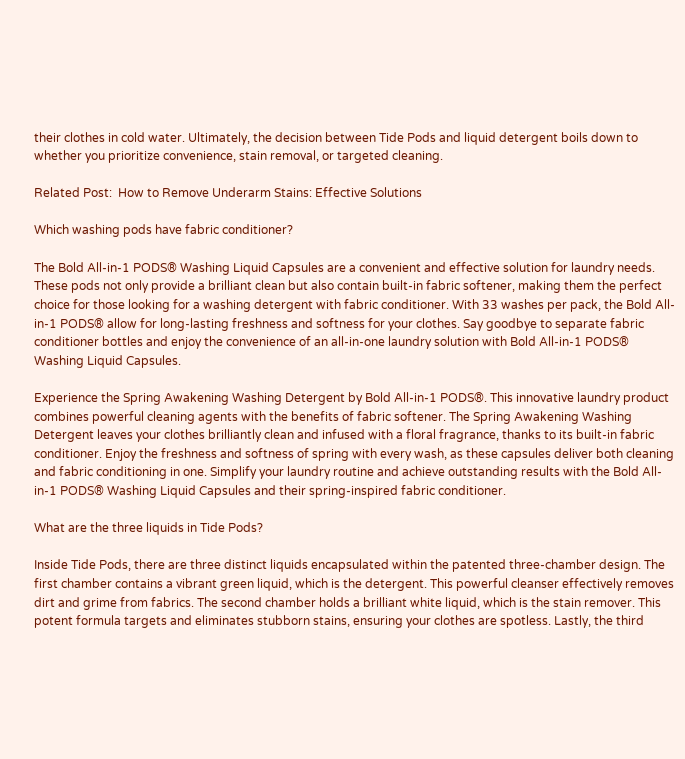their clothes in cold water. Ultimately, the decision between Tide Pods and liquid detergent boils down to whether you prioritize convenience, stain removal, or targeted cleaning.

Related Post:  How to Remove Underarm Stains: Effective Solutions

Which washing pods have fabric conditioner?

The Bold All-in-1 PODS® Washing Liquid Capsules are a convenient and effective solution for laundry needs. These pods not only provide a brilliant clean but also contain built-in fabric softener, making them the perfect choice for those looking for a washing detergent with fabric conditioner. With 33 washes per pack, the Bold All-in-1 PODS® allow for long-lasting freshness and softness for your clothes. Say goodbye to separate fabric conditioner bottles and enjoy the convenience of an all-in-one laundry solution with Bold All-in-1 PODS® Washing Liquid Capsules.

Experience the Spring Awakening Washing Detergent by Bold All-in-1 PODS®. This innovative laundry product combines powerful cleaning agents with the benefits of fabric softener. The Spring Awakening Washing Detergent leaves your clothes brilliantly clean and infused with a floral fragrance, thanks to its built-in fabric conditioner. Enjoy the freshness and softness of spring with every wash, as these capsules deliver both cleaning and fabric conditioning in one. Simplify your laundry routine and achieve outstanding results with the Bold All-in-1 PODS® Washing Liquid Capsules and their spring-inspired fabric conditioner.

What are the three liquids in Tide Pods?

Inside Tide Pods, there are three distinct liquids encapsulated within the patented three-chamber design. The first chamber contains a vibrant green liquid, which is the detergent. This powerful cleanser effectively removes dirt and grime from fabrics. The second chamber holds a brilliant white liquid, which is the stain remover. This potent formula targets and eliminates stubborn stains, ensuring your clothes are spotless. Lastly, the third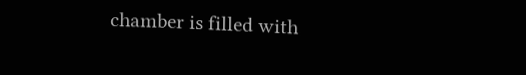chamber is filled with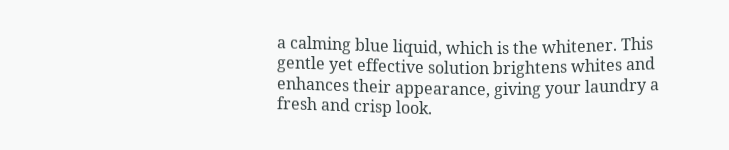a calming blue liquid, which is the whitener. This gentle yet effective solution brightens whites and enhances their appearance, giving your laundry a fresh and crisp look.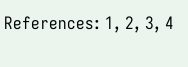References: 1, 2, 3, 4